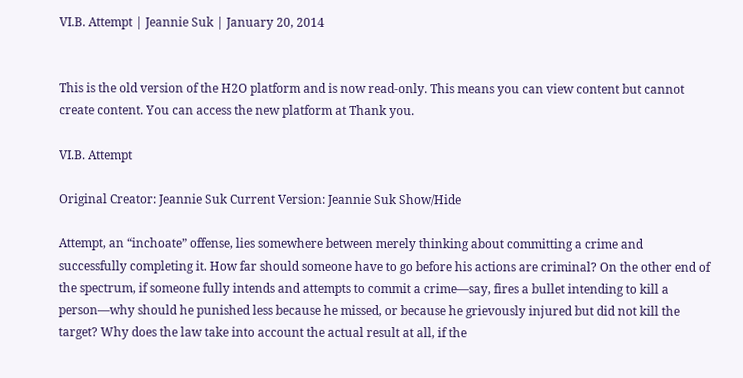VI.B. Attempt | Jeannie Suk | January 20, 2014


This is the old version of the H2O platform and is now read-only. This means you can view content but cannot create content. You can access the new platform at Thank you.

VI.B. Attempt

Original Creator: Jeannie Suk Current Version: Jeannie Suk Show/Hide

Attempt, an “inchoate” offense, lies somewhere between merely thinking about committing a crime and successfully completing it. How far should someone have to go before his actions are criminal? On the other end of the spectrum, if someone fully intends and attempts to commit a crime—say, fires a bullet intending to kill a person—why should he punished less because he missed, or because he grievously injured but did not kill the target? Why does the law take into account the actual result at all, if the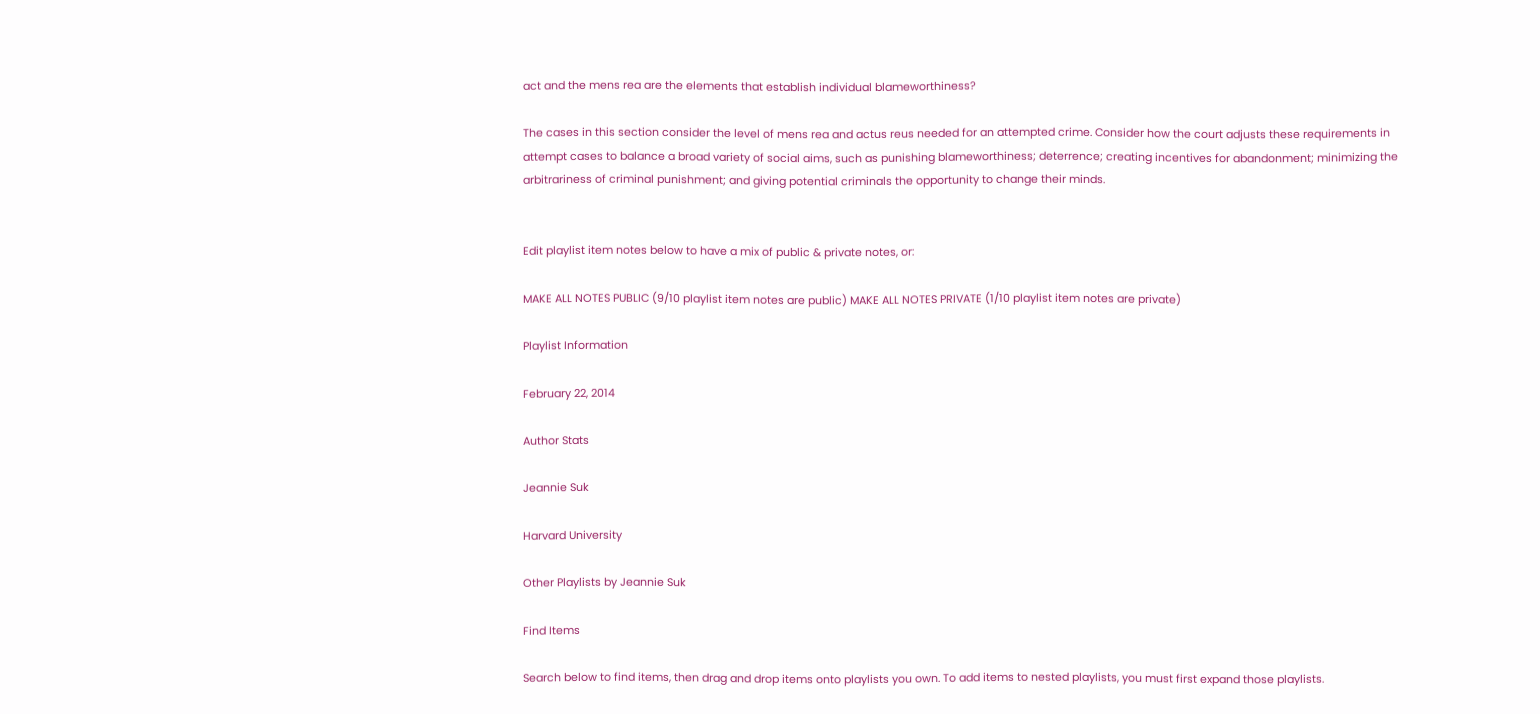act and the mens rea are the elements that establish individual blameworthiness?

The cases in this section consider the level of mens rea and actus reus needed for an attempted crime. Consider how the court adjusts these requirements in attempt cases to balance a broad variety of social aims, such as punishing blameworthiness; deterrence; creating incentives for abandonment; minimizing the arbitrariness of criminal punishment; and giving potential criminals the opportunity to change their minds.


Edit playlist item notes below to have a mix of public & private notes, or:

MAKE ALL NOTES PUBLIC (9/10 playlist item notes are public) MAKE ALL NOTES PRIVATE (1/10 playlist item notes are private)

Playlist Information

February 22, 2014

Author Stats

Jeannie Suk

Harvard University

Other Playlists by Jeannie Suk

Find Items

Search below to find items, then drag and drop items onto playlists you own. To add items to nested playlists, you must first expand those playlists.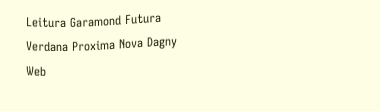Leitura Garamond Futura Verdana Proxima Nova Dagny Web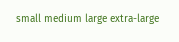small medium large extra-large